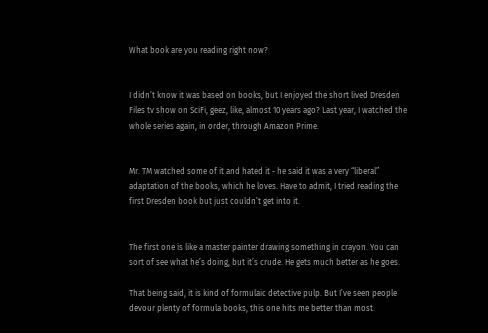What book are you reading right now?


I didn’t know it was based on books, but I enjoyed the short lived Dresden Files tv show on SciFi, geez, like, almost 10 years ago? Last year, I watched the whole series again, in order, through Amazon Prime.


Mr. TM watched some of it and hated it - he said it was a very “liberal” adaptation of the books, which he loves. Have to admit, I tried reading the first Dresden book but just couldn’t get into it.


The first one is like a master painter drawing something in crayon. You can sort of see what he’s doing, but it’s crude. He gets much better as he goes.

That being said, it is kind of formulaic detective pulp. But I’ve seen people devour plenty of formula books, this one hits me better than most.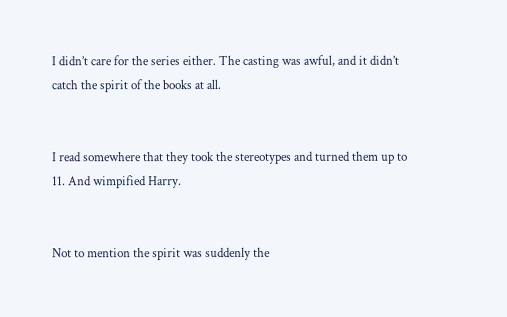I didn’t care for the series either. The casting was awful, and it didn’t catch the spirit of the books at all.


I read somewhere that they took the stereotypes and turned them up to 11. And wimpified Harry.


Not to mention the spirit was suddenly the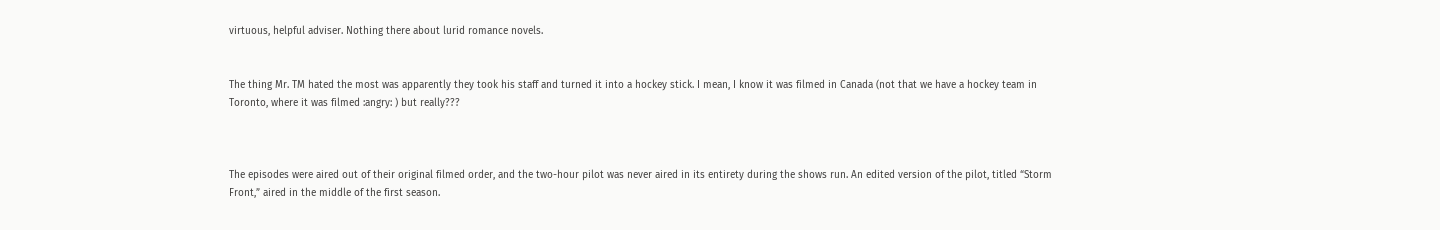virtuous, helpful adviser. Nothing there about lurid romance novels.


The thing Mr. TM hated the most was apparently they took his staff and turned it into a hockey stick. I mean, I know it was filmed in Canada (not that we have a hockey team in Toronto, where it was filmed :angry: ) but really???



The episodes were aired out of their original filmed order, and the two-hour pilot was never aired in its entirety during the shows run. An edited version of the pilot, titled “Storm Front,” aired in the middle of the first season.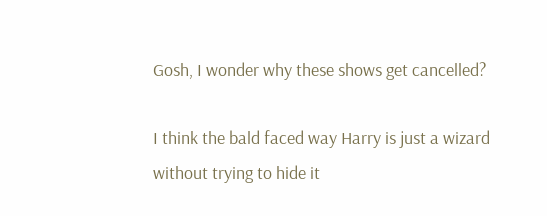Gosh, I wonder why these shows get cancelled?

I think the bald faced way Harry is just a wizard without trying to hide it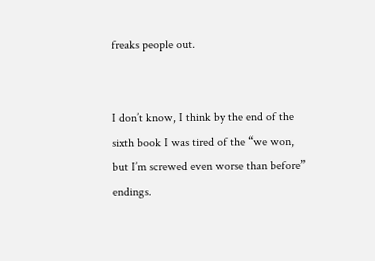freaks people out.


I don’t know, I think by the end of the sixth book I was tired of the “we won, but I’m screwed even worse than before” endings.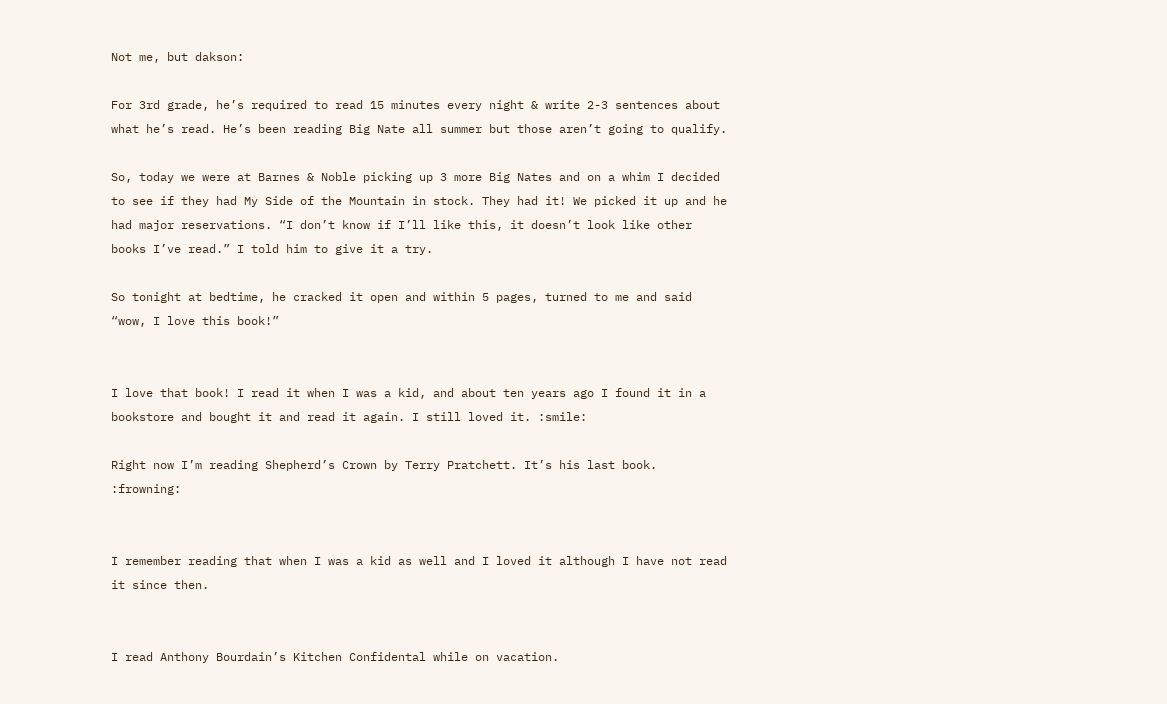Not me, but dakson:

For 3rd grade, he’s required to read 15 minutes every night & write 2-3 sentences about what he’s read. He’s been reading Big Nate all summer but those aren’t going to qualify.

So, today we were at Barnes & Noble picking up 3 more Big Nates and on a whim I decided to see if they had My Side of the Mountain in stock. They had it! We picked it up and he had major reservations. “I don’t know if I’ll like this, it doesn’t look like other books I’ve read.” I told him to give it a try.

So tonight at bedtime, he cracked it open and within 5 pages, turned to me and said “wow, I love this book!”


I love that book! I read it when I was a kid, and about ten years ago I found it in a bookstore and bought it and read it again. I still loved it. :smile:

Right now I’m reading Shepherd’s Crown by Terry Pratchett. It’s his last book. :frowning:


I remember reading that when I was a kid as well and I loved it although I have not read it since then.


I read Anthony Bourdain’s Kitchen Confidental while on vacation.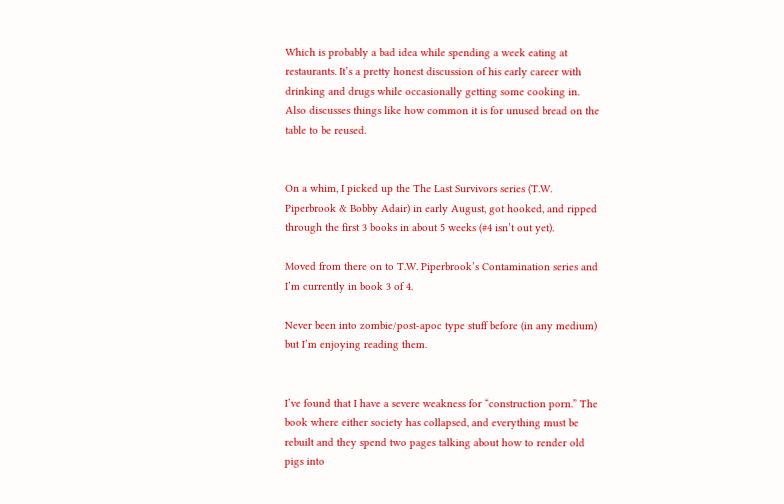Which is probably a bad idea while spending a week eating at restaurants. It’s a pretty honest discussion of his early career with drinking and drugs while occasionally getting some cooking in. Also discusses things like how common it is for unused bread on the table to be reused.


On a whim, I picked up the The Last Survivors series (T.W. Piperbrook & Bobby Adair) in early August, got hooked, and ripped through the first 3 books in about 5 weeks (#4 isn’t out yet).

Moved from there on to T.W. Piperbrook’s Contamination series and I’m currently in book 3 of 4.

Never been into zombie/post-apoc type stuff before (in any medium) but I’m enjoying reading them.


I’ve found that I have a severe weakness for “construction porn.” The book where either society has collapsed, and everything must be rebuilt and they spend two pages talking about how to render old pigs into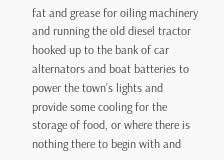fat and grease for oiling machinery and running the old diesel tractor hooked up to the bank of car alternators and boat batteries to power the town’s lights and provide some cooling for the storage of food, or where there is nothing there to begin with and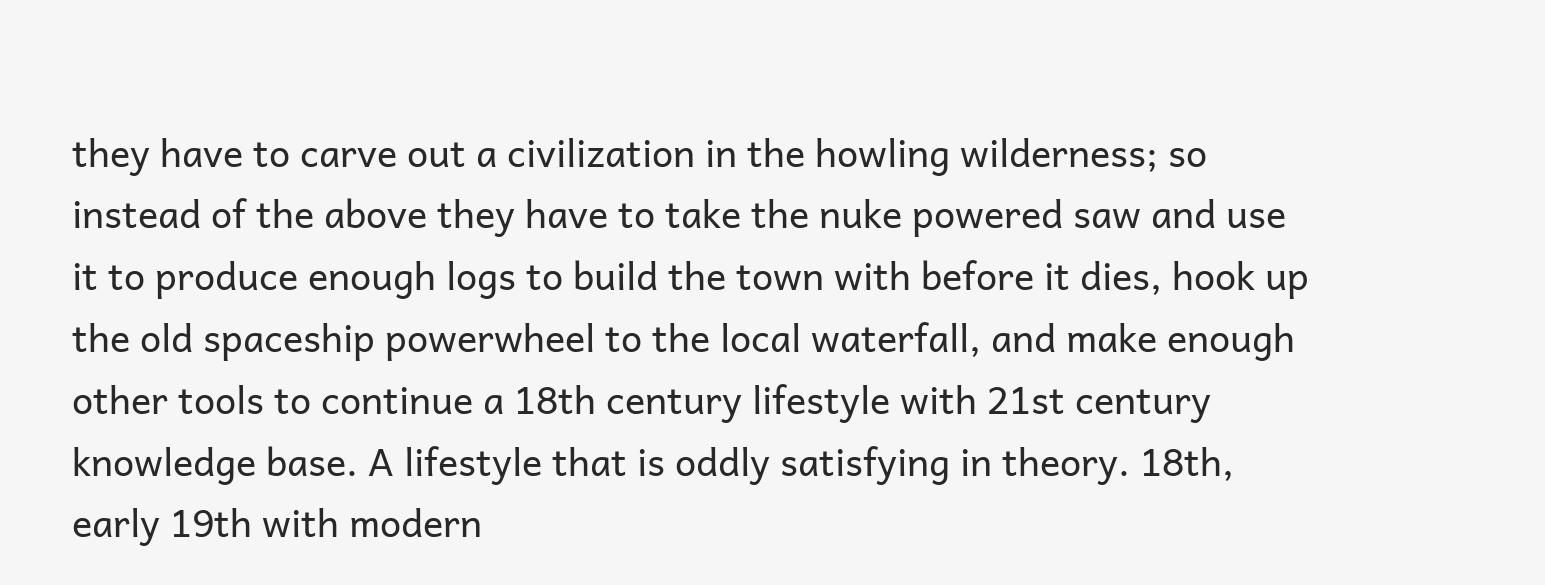they have to carve out a civilization in the howling wilderness; so instead of the above they have to take the nuke powered saw and use it to produce enough logs to build the town with before it dies, hook up the old spaceship powerwheel to the local waterfall, and make enough other tools to continue a 18th century lifestyle with 21st century knowledge base. A lifestyle that is oddly satisfying in theory. 18th, early 19th with modern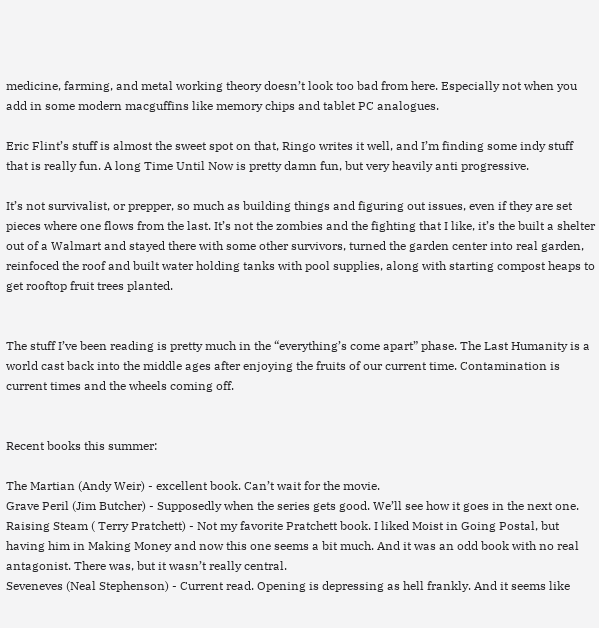medicine, farming, and metal working theory doesn’t look too bad from here. Especially not when you add in some modern macguffins like memory chips and tablet PC analogues.

Eric Flint’s stuff is almost the sweet spot on that, Ringo writes it well, and I’m finding some indy stuff that is really fun. A long Time Until Now is pretty damn fun, but very heavily anti progressive.

It’s not survivalist, or prepper, so much as building things and figuring out issues, even if they are set pieces where one flows from the last. It’s not the zombies and the fighting that I like, it’s the built a shelter out of a Walmart and stayed there with some other survivors, turned the garden center into real garden, reinfoced the roof and built water holding tanks with pool supplies, along with starting compost heaps to get rooftop fruit trees planted.


The stuff I’ve been reading is pretty much in the “everything’s come apart” phase. The Last Humanity is a world cast back into the middle ages after enjoying the fruits of our current time. Contamination is current times and the wheels coming off.


Recent books this summer:

The Martian (Andy Weir) - excellent book. Can’t wait for the movie.
Grave Peril (Jim Butcher) - Supposedly when the series gets good. We’ll see how it goes in the next one.
Raising Steam ( Terry Pratchett) - Not my favorite Pratchett book. I liked Moist in Going Postal, but having him in Making Money and now this one seems a bit much. And it was an odd book with no real antagonist. There was, but it wasn’t really central.
Seveneves (Neal Stephenson) - Current read. Opening is depressing as hell frankly. And it seems like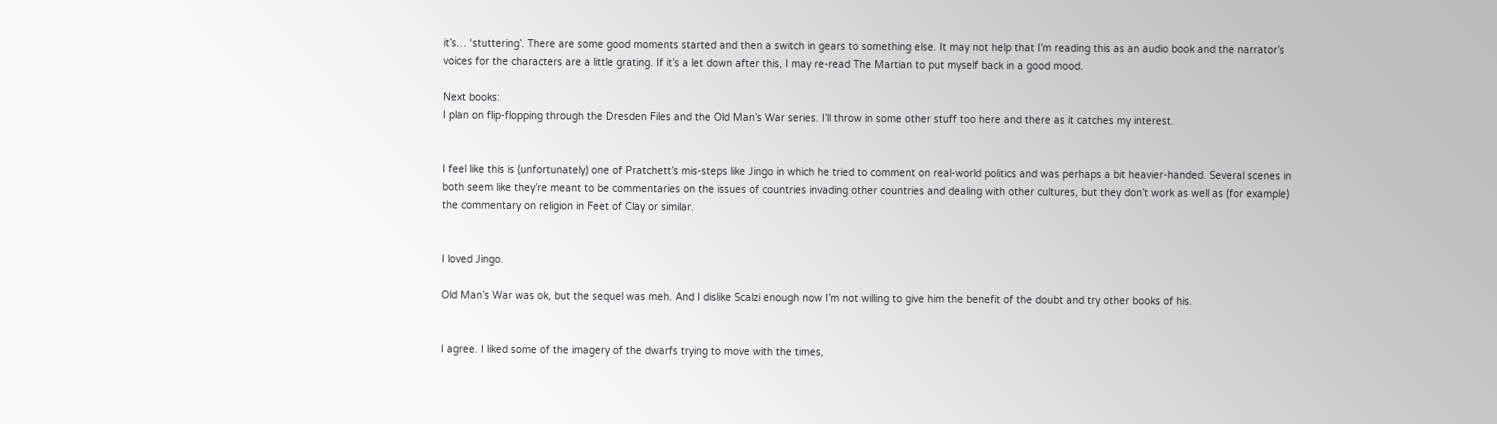it’s… ‘stuttering’. There are some good moments started and then a switch in gears to something else. It may not help that I’m reading this as an audio book and the narrator’s voices for the characters are a little grating. If it’s a let down after this, I may re-read The Martian to put myself back in a good mood.

Next books:
I plan on flip-flopping through the Dresden Files and the Old Man’s War series. I’ll throw in some other stuff too here and there as it catches my interest.


I feel like this is (unfortunately) one of Pratchett’s mis-steps like Jingo in which he tried to comment on real-world politics and was perhaps a bit heavier-handed. Several scenes in both seem like they’re meant to be commentaries on the issues of countries invading other countries and dealing with other cultures, but they don’t work as well as (for example) the commentary on religion in Feet of Clay or similar.


I loved Jingo.

Old Man’s War was ok, but the sequel was meh. And I dislike Scalzi enough now I’m not willing to give him the benefit of the doubt and try other books of his.


I agree. I liked some of the imagery of the dwarfs trying to move with the times,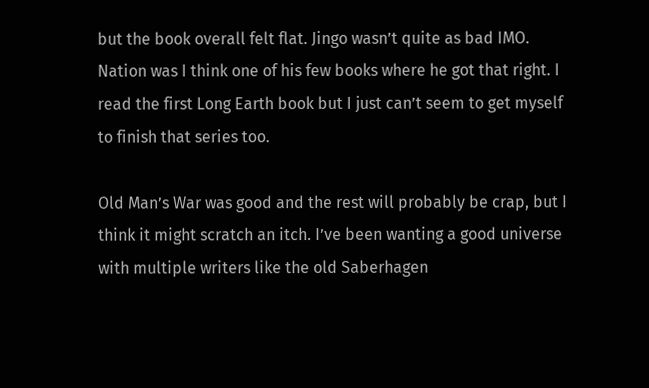but the book overall felt flat. Jingo wasn’t quite as bad IMO. Nation was I think one of his few books where he got that right. I read the first Long Earth book but I just can’t seem to get myself to finish that series too.

Old Man’s War was good and the rest will probably be crap, but I think it might scratch an itch. I’ve been wanting a good universe with multiple writers like the old Saberhagen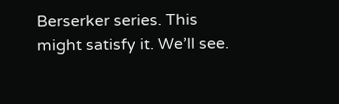Berserker series. This might satisfy it. We’ll see.